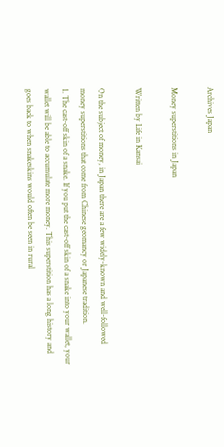Archives Japan

Money superstitions in Japan

Written by Life in Kansai

On the subject of money, in Japan there are a few widely-known and well-followed money superstitions that come from Chinese geomancy or Japanese tradition.
1. The cast-off skin of a snake. If you put the cast-off skin of a snake into your wallet, your wallet will be able to accumulate more money. This superstition has a long history and goes back to when snakeskins would often be seen in rural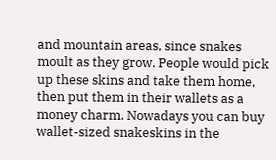and mountain areas, since snakes moult as they grow. People would pick up these skins and take them home, then put them in their wallets as a money charm. Nowadays you can buy wallet-sized snakeskins in the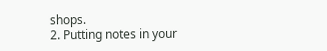shops.
2. Putting notes in your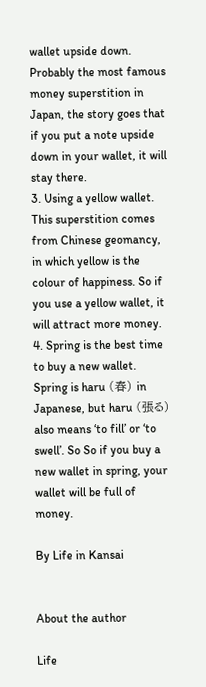wallet upside down. Probably the most famous money superstition in Japan, the story goes that if you put a note upside down in your wallet, it will stay there.
3. Using a yellow wallet. This superstition comes from Chinese geomancy, in which yellow is the colour of happiness. So if you use a yellow wallet, it will attract more money.
4. Spring is the best time to buy a new wallet. Spring is haru (春) in Japanese, but haru (張る) also means ‘to fill’ or ‘to swell’. So So if you buy a new wallet in spring, your wallet will be full of money.

By Life in Kansai


About the author

Life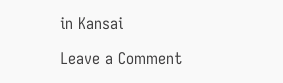in Kansai

Leave a Comment